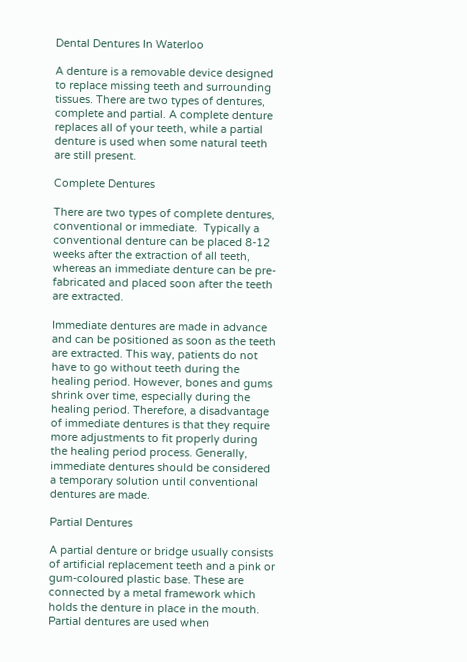Dental Dentures In Waterloo

A denture is a removable device designed to replace missing teeth and surrounding tissues. There are two types of dentures, complete and partial. A complete denture replaces all of your teeth, while a partial denture is used when some natural teeth are still present.

Complete Dentures

There are two types of complete dentures, conventional or immediate.  Typically a conventional denture can be placed 8-12 weeks after the extraction of all teeth, whereas an immediate denture can be pre-fabricated and placed soon after the teeth are extracted.

Immediate dentures are made in advance and can be positioned as soon as the teeth are extracted. This way, patients do not have to go without teeth during the healing period. However, bones and gums shrink over time, especially during the healing period. Therefore, a disadvantage of immediate dentures is that they require more adjustments to fit properly during the healing period process. Generally, immediate dentures should be considered a temporary solution until conventional dentures are made.

Partial Dentures

A partial denture or bridge usually consists of artificial replacement teeth and a pink or gum-coloured plastic base. These are connected by a metal framework which holds the denture in place in the mouth. Partial dentures are used when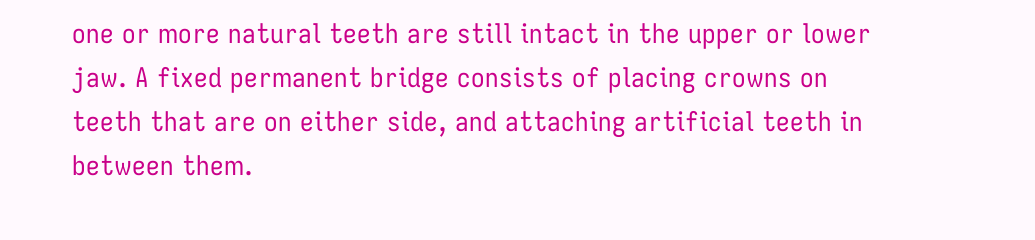one or more natural teeth are still intact in the upper or lower jaw. A fixed permanent bridge consists of placing crowns on teeth that are on either side, and attaching artificial teeth in between them.